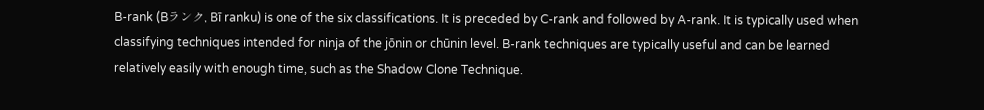B-rank (Bランク, Bī ranku) is one of the six classifications. It is preceded by C-rank and followed by A-rank. It is typically used when classifying techniques intended for ninja of the jōnin or chūnin level. B-rank techniques are typically useful and can be learned relatively easily with enough time, such as the Shadow Clone Technique.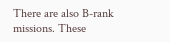There are also B-rank missions. These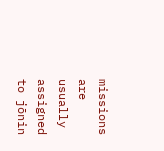missions are usually assigned to jōnin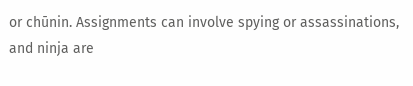or chūnin. Assignments can involve spying or assassinations, and ninja are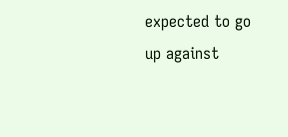expected to go up against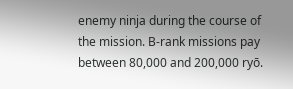enemy ninja during the course of the mission. B-rank missions pay between 80,000 and 200,000 ryō.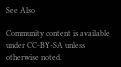See Also

Community content is available under CC-BY-SA unless otherwise noted.